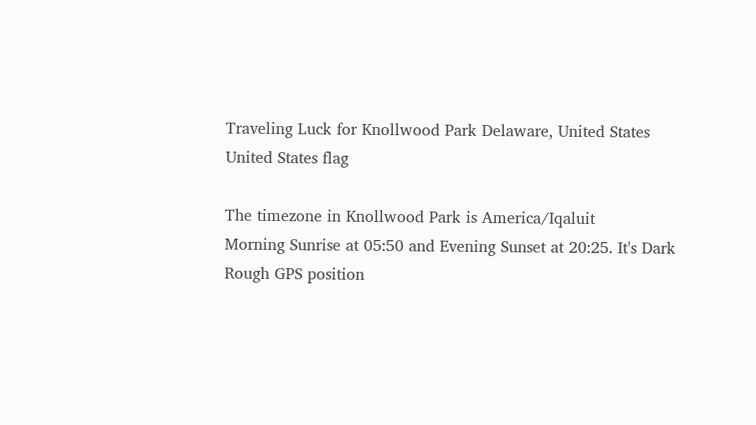Traveling Luck for Knollwood Park Delaware, United States United States flag

The timezone in Knollwood Park is America/Iqaluit
Morning Sunrise at 05:50 and Evening Sunset at 20:25. It's Dark
Rough GPS position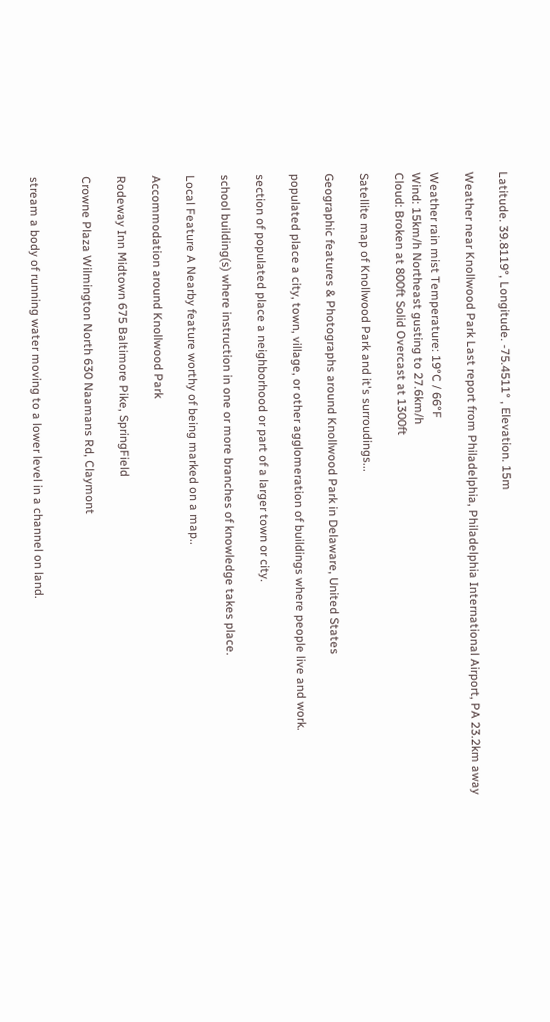Latitude. 39.8119°, Longitude. -75.4511° , Elevation. 15m

Weather near Knollwood Park Last report from Philadelphia, Philadelphia International Airport, PA 23.2km away

Weather rain mist Temperature: 19°C / 66°F
Wind: 15km/h Northeast gusting to 27.6km/h
Cloud: Broken at 800ft Solid Overcast at 1300ft

Satellite map of Knollwood Park and it's surroudings...

Geographic features & Photographs around Knollwood Park in Delaware, United States

populated place a city, town, village, or other agglomeration of buildings where people live and work.

section of populated place a neighborhood or part of a larger town or city.

school building(s) where instruction in one or more branches of knowledge takes place.

Local Feature A Nearby feature worthy of being marked on a map..

Accommodation around Knollwood Park

Rodeway Inn Midtown 675 Baltimore Pike, SpringField

Crowne Plaza Wilmington North 630 Naamans Rd, Claymont


stream a body of running water moving to a lower level in a channel on land.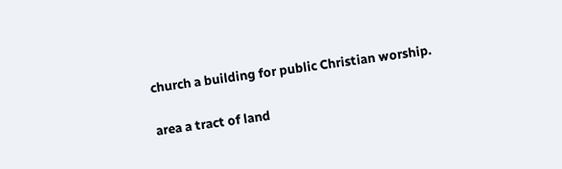church a building for public Christian worship.

area a tract of land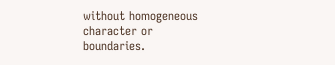without homogeneous character or boundaries.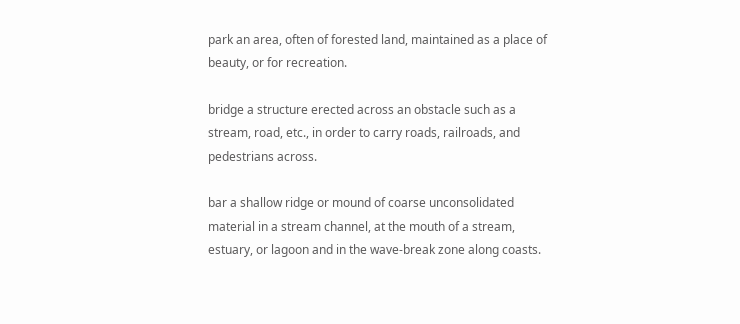park an area, often of forested land, maintained as a place of beauty, or for recreation.

bridge a structure erected across an obstacle such as a stream, road, etc., in order to carry roads, railroads, and pedestrians across.

bar a shallow ridge or mound of coarse unconsolidated material in a stream channel, at the mouth of a stream, estuary, or lagoon and in the wave-break zone along coasts.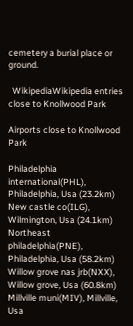cemetery a burial place or ground.

  WikipediaWikipedia entries close to Knollwood Park

Airports close to Knollwood Park

Philadelphia international(PHL), Philadelphia, Usa (23.2km)
New castle co(ILG), Wilmington, Usa (24.1km)
Northeast philadelphia(PNE), Philadelphia, Usa (58.2km)
Willow grove nas jrb(NXX), Willow grove, Usa (60.8km)
Millville muni(MIV), Millville, Usa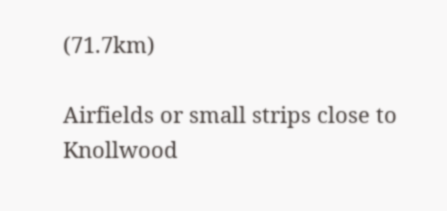(71.7km)

Airfields or small strips close to Knollwood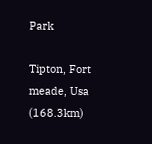Park

Tipton, Fort meade, Usa (168.3km)